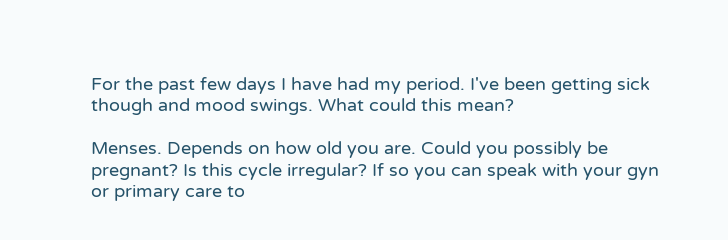For the past few days I have had my period. I've been getting sick though and mood swings. What could this mean?

Menses. Depends on how old you are. Could you possibly be pregnant? Is this cycle irregular? If so you can speak with your gyn or primary care to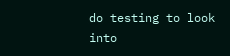do testing to look into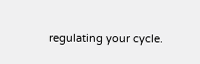regulating your cycle.